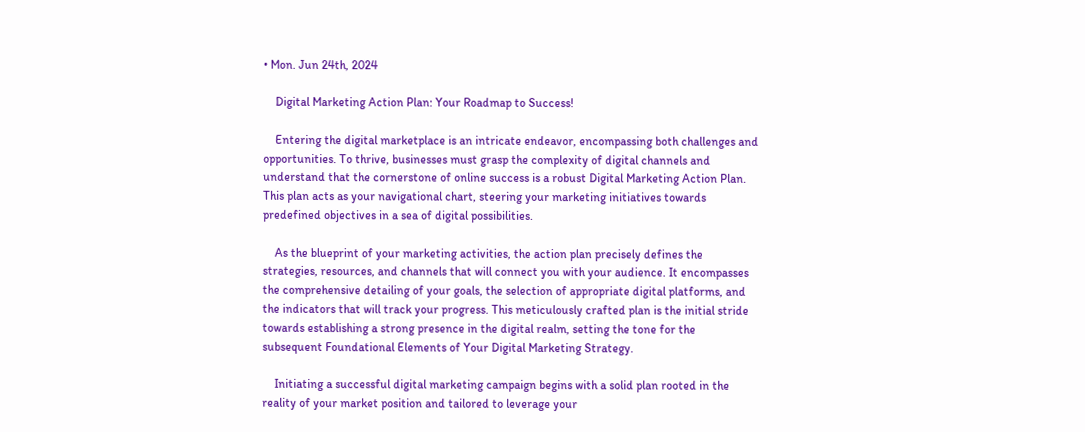• Mon. Jun 24th, 2024

    Digital Marketing Action Plan: Your Roadmap to Success!

    Entering the digital marketplace is an intricate endeavor, encompassing both challenges and opportunities. To thrive, businesses must grasp the complexity of digital channels and understand that the cornerstone of online success is a robust Digital Marketing Action Plan. This plan acts as your navigational chart, steering your marketing initiatives towards predefined objectives in a sea of digital possibilities.

    As the blueprint of your marketing activities, the action plan precisely defines the strategies, resources, and channels that will connect you with your audience. It encompasses the comprehensive detailing of your goals, the selection of appropriate digital platforms, and the indicators that will track your progress. This meticulously crafted plan is the initial stride towards establishing a strong presence in the digital realm, setting the tone for the subsequent Foundational Elements of Your Digital Marketing Strategy.

    Initiating a successful digital marketing campaign begins with a solid plan rooted in the reality of your market position and tailored to leverage your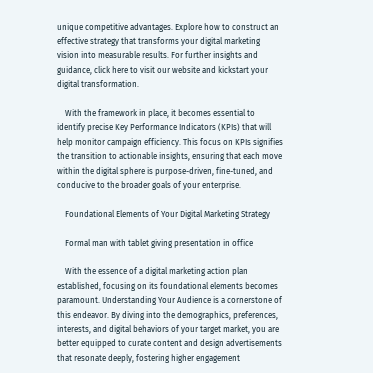unique competitive advantages. Explore how to construct an effective strategy that transforms your digital marketing vision into measurable results. For further insights and guidance, click here to visit our website and kickstart your digital transformation.

    With the framework in place, it becomes essential to identify precise Key Performance Indicators (KPIs) that will help monitor campaign efficiency. This focus on KPIs signifies the transition to actionable insights, ensuring that each move within the digital sphere is purpose-driven, fine-tuned, and conducive to the broader goals of your enterprise.

    Foundational Elements of Your Digital Marketing Strategy

    Formal man with tablet giving presentation in office

    With the essence of a digital marketing action plan established, focusing on its foundational elements becomes paramount. Understanding Your Audience is a cornerstone of this endeavor. By diving into the demographics, preferences, interests, and digital behaviors of your target market, you are better equipped to curate content and design advertisements that resonate deeply, fostering higher engagement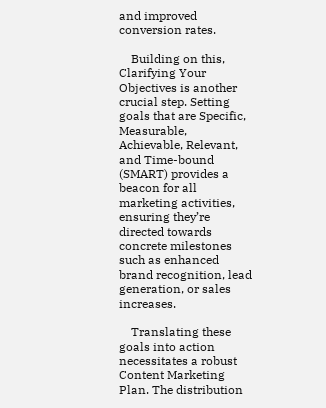and improved conversion rates.

    Building on this, Clarifying Your Objectives is another crucial step. Setting goals that are Specific, Measurable, Achievable, Relevant, and Time-bound (SMART) provides a beacon for all marketing activities, ensuring they’re directed towards concrete milestones such as enhanced brand recognition, lead generation, or sales increases.

    Translating these goals into action necessitates a robust Content Marketing Plan. The distribution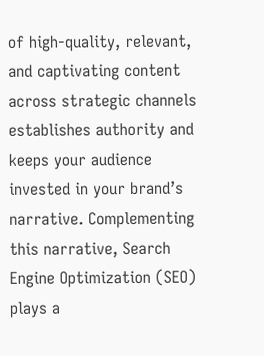of high-quality, relevant, and captivating content across strategic channels establishes authority and keeps your audience invested in your brand’s narrative. Complementing this narrative, Search Engine Optimization (SEO) plays a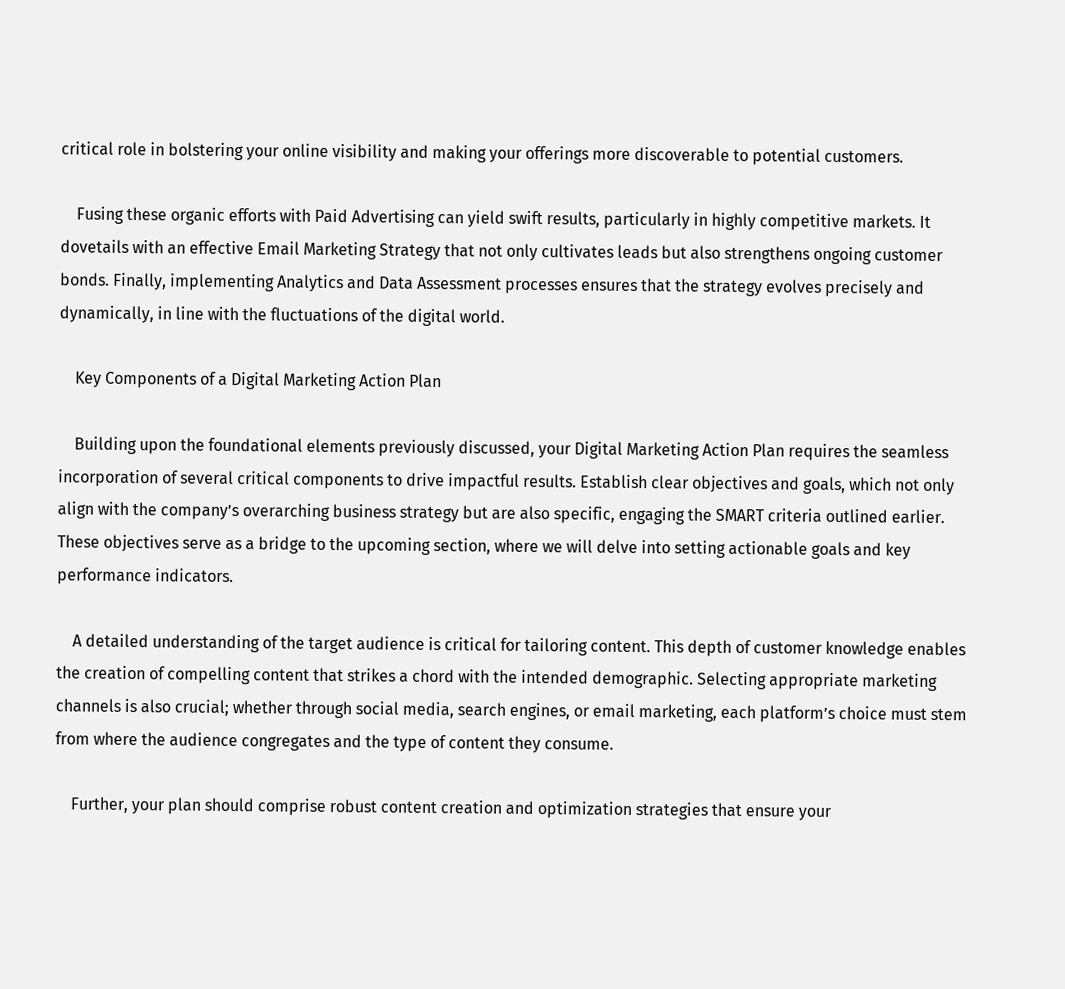critical role in bolstering your online visibility and making your offerings more discoverable to potential customers.

    Fusing these organic efforts with Paid Advertising can yield swift results, particularly in highly competitive markets. It dovetails with an effective Email Marketing Strategy that not only cultivates leads but also strengthens ongoing customer bonds. Finally, implementing Analytics and Data Assessment processes ensures that the strategy evolves precisely and dynamically, in line with the fluctuations of the digital world.

    Key Components of a Digital Marketing Action Plan

    Building upon the foundational elements previously discussed, your Digital Marketing Action Plan requires the seamless incorporation of several critical components to drive impactful results. Establish clear objectives and goals, which not only align with the company’s overarching business strategy but are also specific, engaging the SMART criteria outlined earlier. These objectives serve as a bridge to the upcoming section, where we will delve into setting actionable goals and key performance indicators.

    A detailed understanding of the target audience is critical for tailoring content. This depth of customer knowledge enables the creation of compelling content that strikes a chord with the intended demographic. Selecting appropriate marketing channels is also crucial; whether through social media, search engines, or email marketing, each platform’s choice must stem from where the audience congregates and the type of content they consume.

    Further, your plan should comprise robust content creation and optimization strategies that ensure your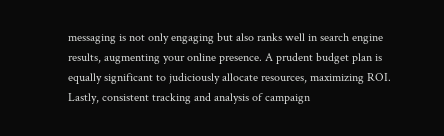messaging is not only engaging but also ranks well in search engine results, augmenting your online presence. A prudent budget plan is equally significant to judiciously allocate resources, maximizing ROI. Lastly, consistent tracking and analysis of campaign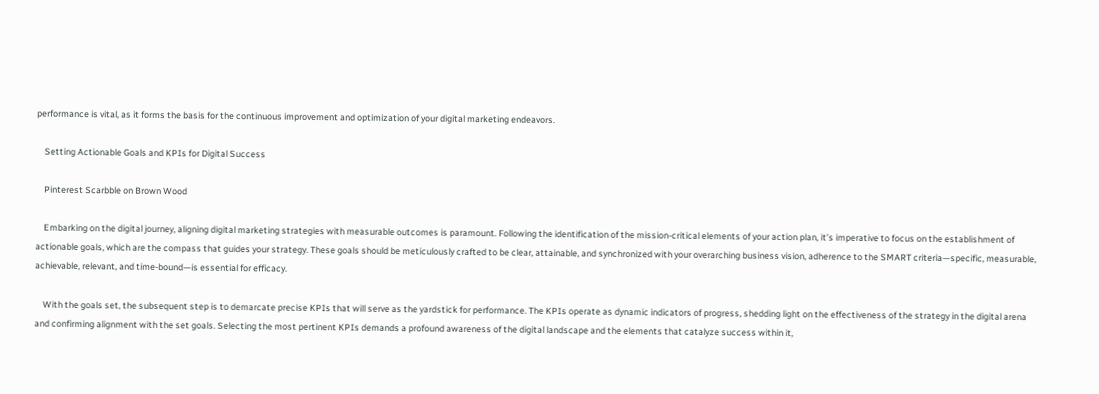performance is vital, as it forms the basis for the continuous improvement and optimization of your digital marketing endeavors.

    Setting Actionable Goals and KPIs for Digital Success

    Pinterest Scarbble on Brown Wood

    Embarking on the digital journey, aligning digital marketing strategies with measurable outcomes is paramount. Following the identification of the mission-critical elements of your action plan, it’s imperative to focus on the establishment of actionable goals, which are the compass that guides your strategy. These goals should be meticulously crafted to be clear, attainable, and synchronized with your overarching business vision, adherence to the SMART criteria—specific, measurable, achievable, relevant, and time-bound—is essential for efficacy.

    With the goals set, the subsequent step is to demarcate precise KPIs that will serve as the yardstick for performance. The KPIs operate as dynamic indicators of progress, shedding light on the effectiveness of the strategy in the digital arena and confirming alignment with the set goals. Selecting the most pertinent KPIs demands a profound awareness of the digital landscape and the elements that catalyze success within it,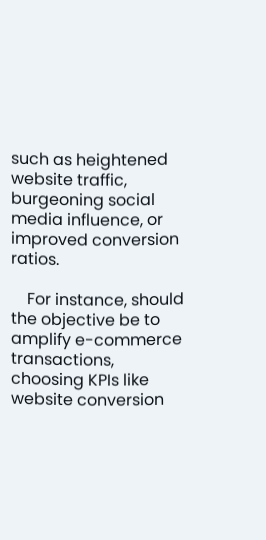such as heightened website traffic, burgeoning social media influence, or improved conversion ratios.

    For instance, should the objective be to amplify e-commerce transactions, choosing KPIs like website conversion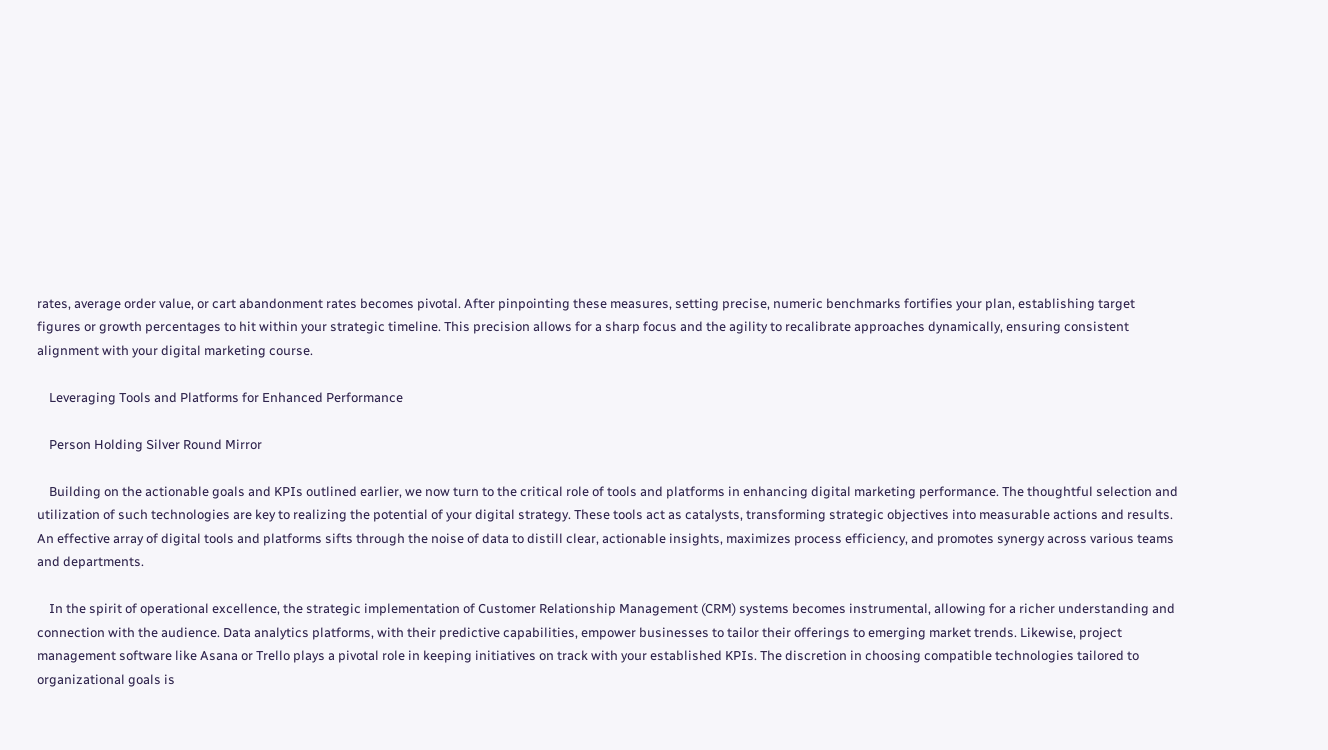rates, average order value, or cart abandonment rates becomes pivotal. After pinpointing these measures, setting precise, numeric benchmarks fortifies your plan, establishing target figures or growth percentages to hit within your strategic timeline. This precision allows for a sharp focus and the agility to recalibrate approaches dynamically, ensuring consistent alignment with your digital marketing course.

    Leveraging Tools and Platforms for Enhanced Performance

    Person Holding Silver Round Mirror

    Building on the actionable goals and KPIs outlined earlier, we now turn to the critical role of tools and platforms in enhancing digital marketing performance. The thoughtful selection and utilization of such technologies are key to realizing the potential of your digital strategy. These tools act as catalysts, transforming strategic objectives into measurable actions and results. An effective array of digital tools and platforms sifts through the noise of data to distill clear, actionable insights, maximizes process efficiency, and promotes synergy across various teams and departments.

    In the spirit of operational excellence, the strategic implementation of Customer Relationship Management (CRM) systems becomes instrumental, allowing for a richer understanding and connection with the audience. Data analytics platforms, with their predictive capabilities, empower businesses to tailor their offerings to emerging market trends. Likewise, project management software like Asana or Trello plays a pivotal role in keeping initiatives on track with your established KPIs. The discretion in choosing compatible technologies tailored to organizational goals is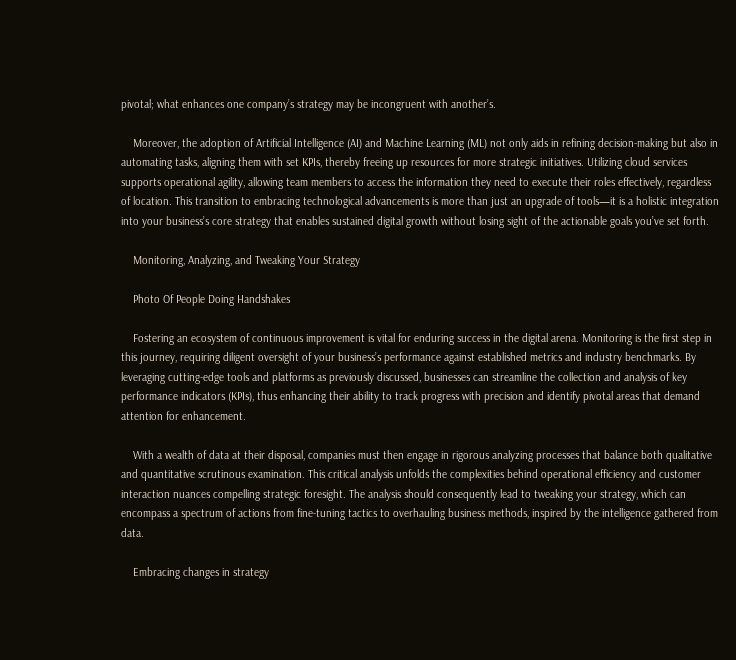pivotal; what enhances one company’s strategy may be incongruent with another’s.

    Moreover, the adoption of Artificial Intelligence (AI) and Machine Learning (ML) not only aids in refining decision-making but also in automating tasks, aligning them with set KPIs, thereby freeing up resources for more strategic initiatives. Utilizing cloud services supports operational agility, allowing team members to access the information they need to execute their roles effectively, regardless of location. This transition to embracing technological advancements is more than just an upgrade of tools—it is a holistic integration into your business’s core strategy that enables sustained digital growth without losing sight of the actionable goals you’ve set forth.

    Monitoring, Analyzing, and Tweaking Your Strategy

    Photo Of People Doing Handshakes

    Fostering an ecosystem of continuous improvement is vital for enduring success in the digital arena. Monitoring is the first step in this journey, requiring diligent oversight of your business’s performance against established metrics and industry benchmarks. By leveraging cutting-edge tools and platforms as previously discussed, businesses can streamline the collection and analysis of key performance indicators (KPIs), thus enhancing their ability to track progress with precision and identify pivotal areas that demand attention for enhancement.

    With a wealth of data at their disposal, companies must then engage in rigorous analyzing processes that balance both qualitative and quantitative scrutinous examination. This critical analysis unfolds the complexities behind operational efficiency and customer interaction nuances compelling strategic foresight. The analysis should consequently lead to tweaking your strategy, which can encompass a spectrum of actions from fine-tuning tactics to overhauling business methods, inspired by the intelligence gathered from data.

    Embracing changes in strategy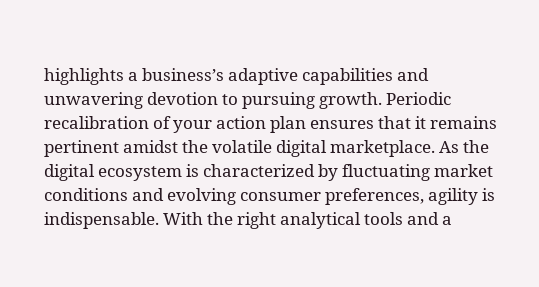highlights a business’s adaptive capabilities and unwavering devotion to pursuing growth. Periodic recalibration of your action plan ensures that it remains pertinent amidst the volatile digital marketplace. As the digital ecosystem is characterized by fluctuating market conditions and evolving consumer preferences, agility is indispensable. With the right analytical tools and a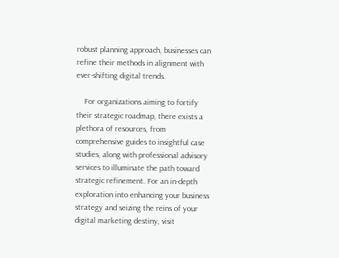robust planning approach, businesses can refine their methods in alignment with ever-shifting digital trends.

    For organizations aiming to fortify their strategic roadmap, there exists a plethora of resources, from comprehensive guides to insightful case studies, along with professional advisory services to illuminate the path toward strategic refinement. For an in-depth exploration into enhancing your business strategy and seizing the reins of your digital marketing destiny, visit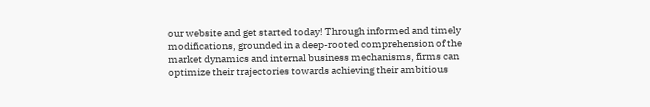our website and get started today! Through informed and timely modifications, grounded in a deep-rooted comprehension of the market dynamics and internal business mechanisms, firms can optimize their trajectories towards achieving their ambitious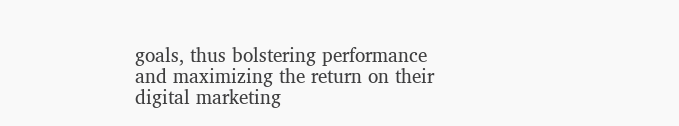goals, thus bolstering performance and maximizing the return on their digital marketing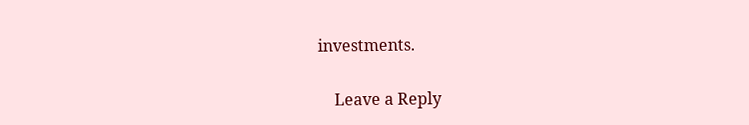investments.

    Leave a Reply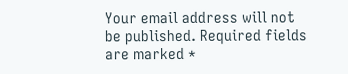Your email address will not be published. Required fields are marked *